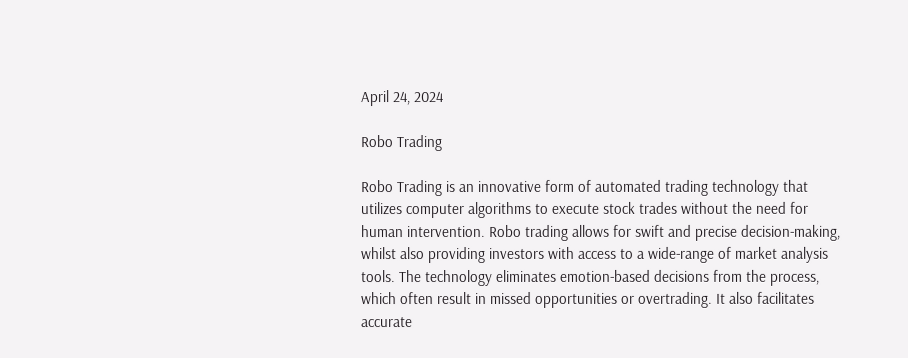April 24, 2024

Robo Trading

Robo Trading is an innovative form of automated trading technology that utilizes computer algorithms to execute stock trades without the need for human intervention. Robo trading allows for swift and precise decision-making, whilst also providing investors with access to a wide-range of market analysis tools. The technology eliminates emotion-based decisions from the process, which often result in missed opportunities or overtrading. It also facilitates accurate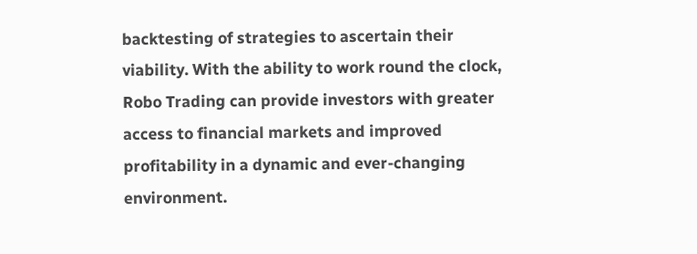backtesting of strategies to ascertain their viability. With the ability to work round the clock, Robo Trading can provide investors with greater access to financial markets and improved profitability in a dynamic and ever-changing environment.